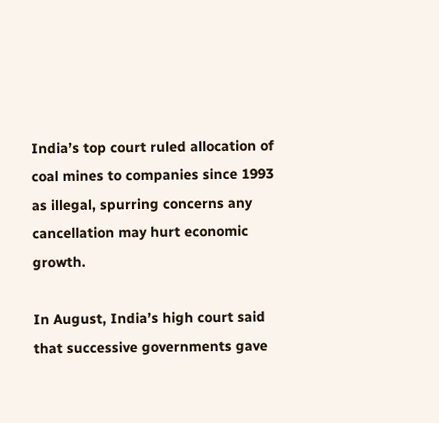India’s top court ruled allocation of coal mines to companies since 1993 as illegal, spurring concerns any cancellation may hurt economic growth.

In August, India’s high court said that successive governments gave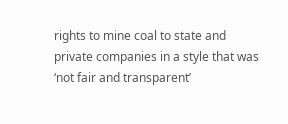rights to mine coal to state and private companies in a style that was ‘not fair and transparent’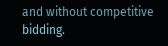and without competitive bidding.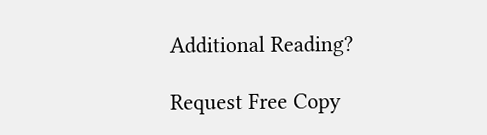Additional Reading?

Request Free Copy